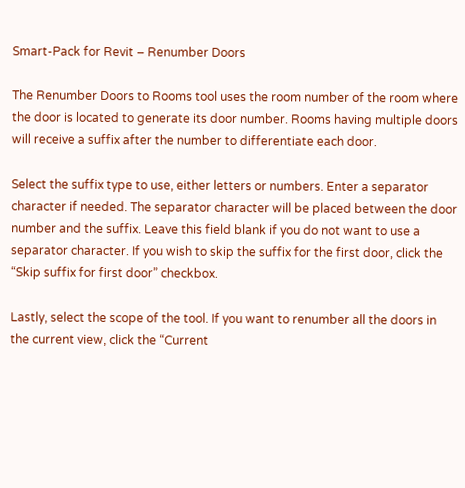Smart-Pack for Revit – Renumber Doors

The Renumber Doors to Rooms tool uses the room number of the room where the door is located to generate its door number. Rooms having multiple doors will receive a suffix after the number to differentiate each door.

Select the suffix type to use, either letters or numbers. Enter a separator character if needed. The separator character will be placed between the door number and the suffix. Leave this field blank if you do not want to use a separator character. If you wish to skip the suffix for the first door, click the “Skip suffix for first door” checkbox.

Lastly, select the scope of the tool. If you want to renumber all the doors in the current view, click the “Current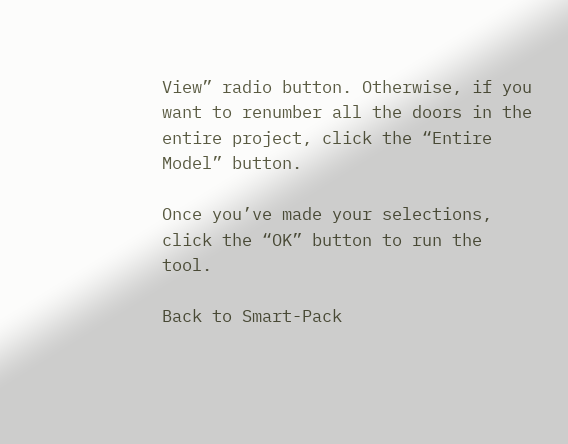View” radio button. Otherwise, if you want to renumber all the doors in the entire project, click the “Entire Model” button.

Once you’ve made your selections, click the “OK” button to run the tool.

Back to Smart-Pack